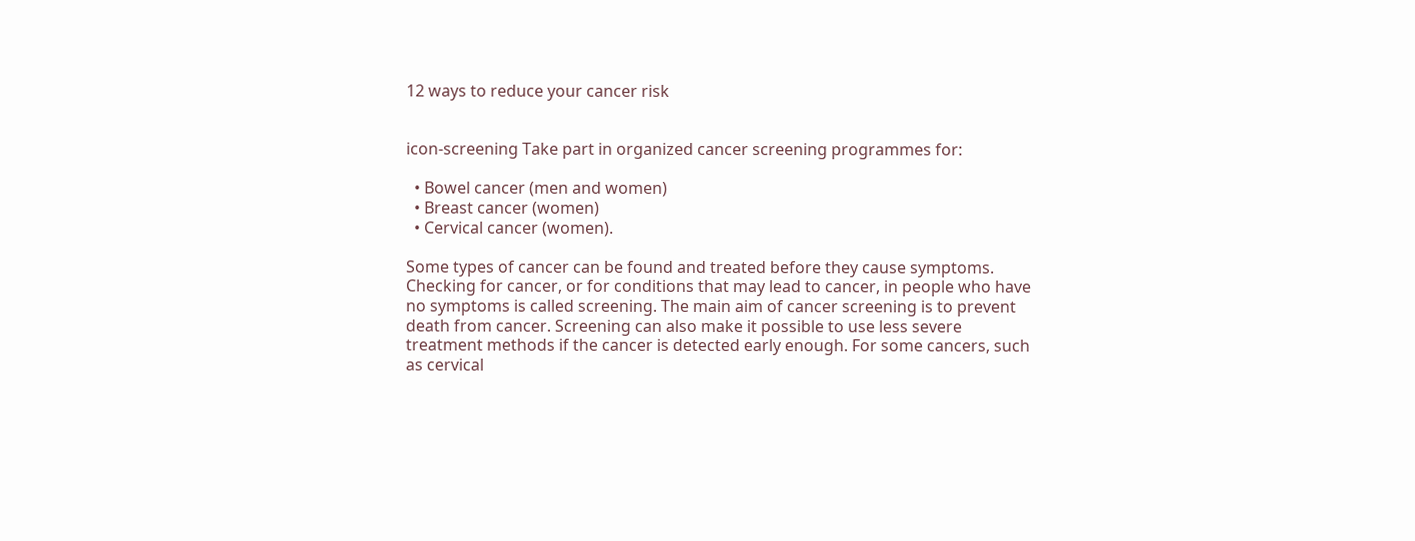12 ways to reduce your cancer risk


icon-screening Take part in organized cancer screening programmes for:

  • Bowel cancer (men and women)
  • Breast cancer (women)
  • Cervical cancer (women).

Some types of cancer can be found and treated before they cause symptoms. Checking for cancer, or for conditions that may lead to cancer, in people who have no symptoms is called screening. The main aim of cancer screening is to prevent death from cancer. Screening can also make it possible to use less severe treatment methods if the cancer is detected early enough. For some cancers, such as cervical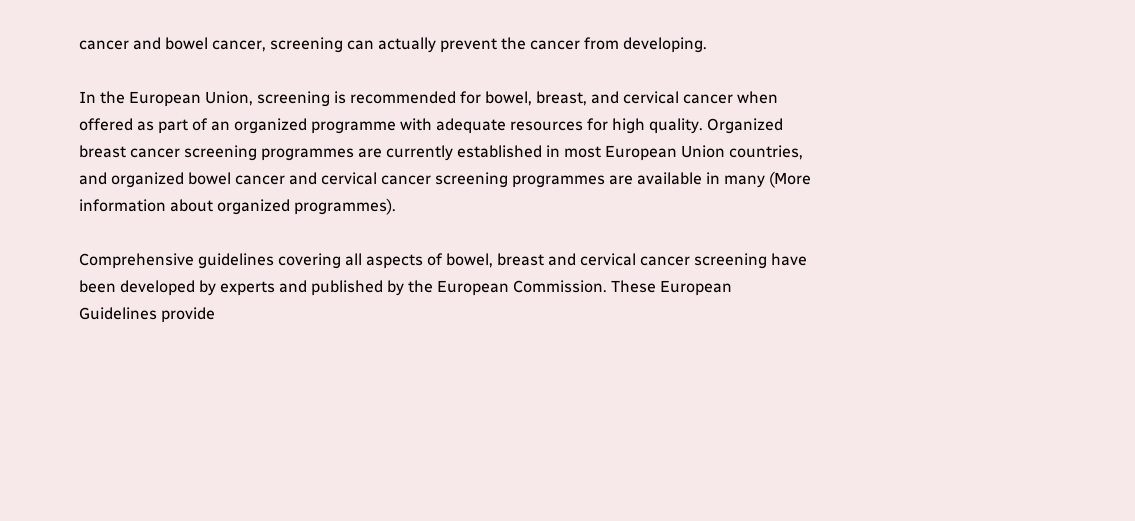cancer and bowel cancer, screening can actually prevent the cancer from developing.

In the European Union, screening is recommended for bowel, breast, and cervical cancer when offered as part of an organized programme with adequate resources for high quality. Organized breast cancer screening programmes are currently established in most European Union countries, and organized bowel cancer and cervical cancer screening programmes are available in many (More information about organized programmes).

Comprehensive guidelines covering all aspects of bowel, breast and cervical cancer screening have been developed by experts and published by the European Commission. These European Guidelines provide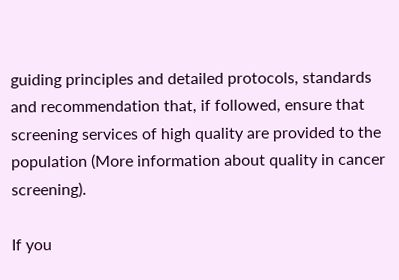guiding principles and detailed protocols, standards and recommendation that, if followed, ensure that screening services of high quality are provided to the population (More information about quality in cancer screening).

If you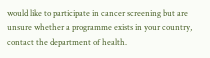would like to participate in cancer screening but are unsure whether a programme exists in your country, contact the department of health.